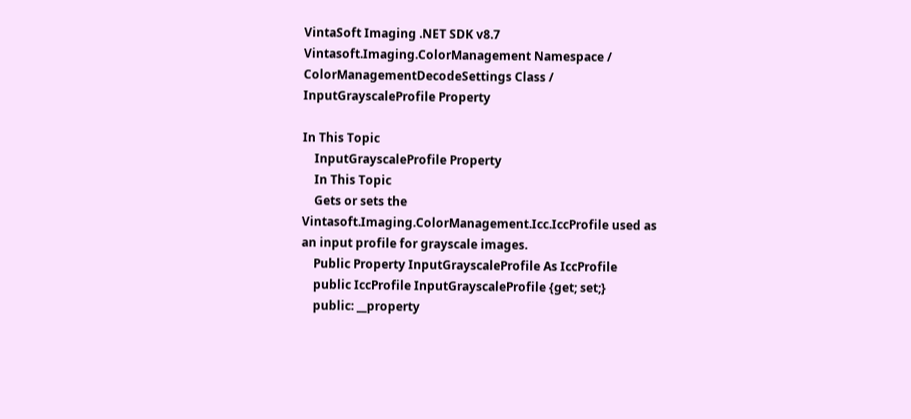VintaSoft Imaging .NET SDK v8.7
Vintasoft.Imaging.ColorManagement Namespace / ColorManagementDecodeSettings Class / InputGrayscaleProfile Property

In This Topic
    InputGrayscaleProfile Property
    In This Topic
    Gets or sets the Vintasoft.Imaging.ColorManagement.Icc.IccProfile used as an input profile for grayscale images.
    Public Property InputGrayscaleProfile As IccProfile
    public IccProfile InputGrayscaleProfile {get; set;}
    public: __property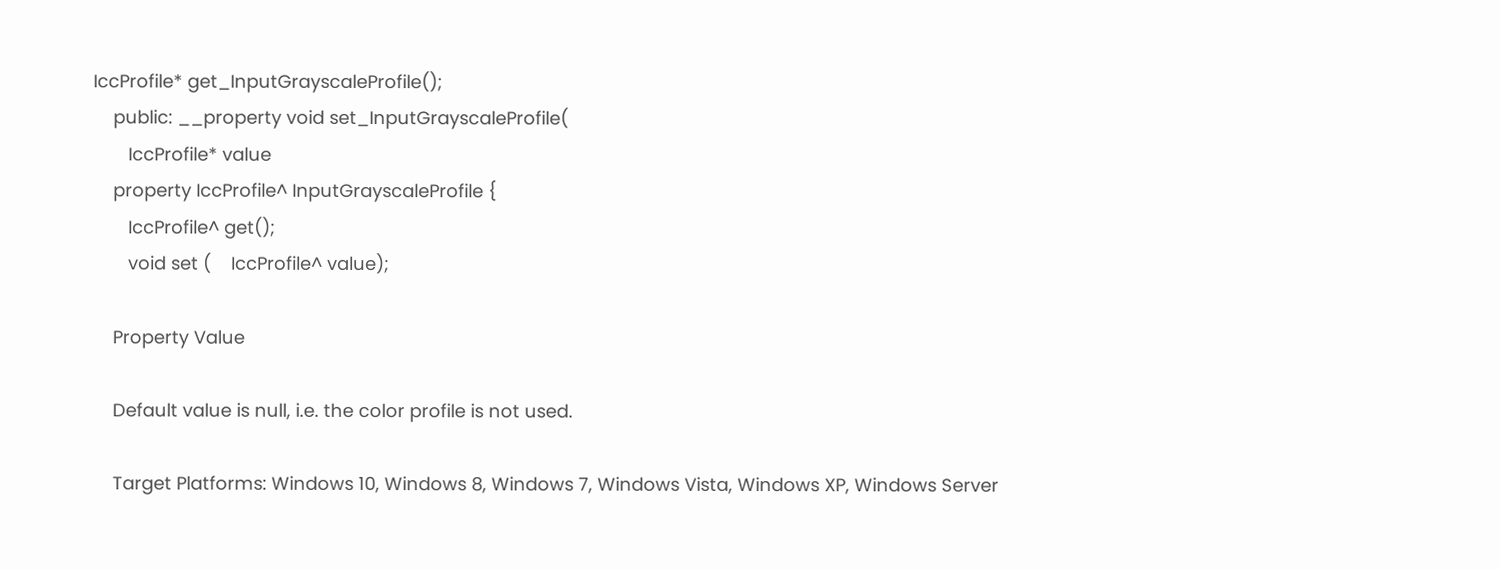IccProfile* get_InputGrayscaleProfile();
    public: __property void set_InputGrayscaleProfile(
       IccProfile* value
    property IccProfile^ InputGrayscaleProfile {
       IccProfile^ get();
       void set (    IccProfile^ value);

    Property Value

    Default value is null, i.e. the color profile is not used.

    Target Platforms: Windows 10, Windows 8, Windows 7, Windows Vista, Windows XP, Windows Server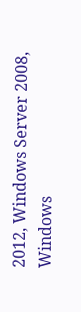2012, Windows Server 2008, Windows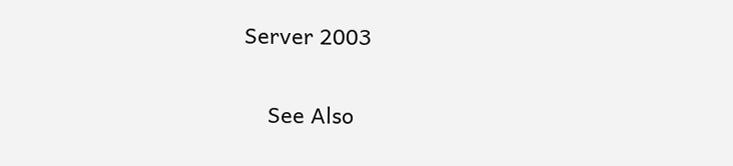Server 2003

    See Also